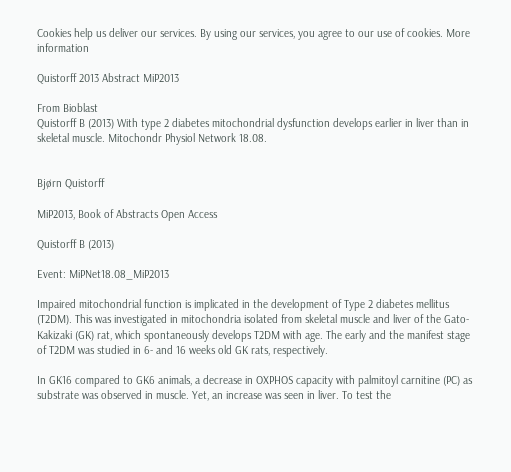Cookies help us deliver our services. By using our services, you agree to our use of cookies. More information

Quistorff 2013 Abstract MiP2013

From Bioblast
Quistorff B (2013) With type 2 diabetes mitochondrial dysfunction develops earlier in liver than in skeletal muscle. Mitochondr Physiol Network 18.08.


Bjørn Quistorff

MiP2013, Book of Abstracts Open Access

Quistorff B (2013)

Event: MiPNet18.08_MiP2013

Impaired mitochondrial function is implicated in the development of Type 2 diabetes mellitus (T2DM). This was investigated in mitochondria isolated from skeletal muscle and liver of the Gato-Kakizaki (GK) rat, which spontaneously develops T2DM with age. The early and the manifest stage of T2DM was studied in 6- and 16 weeks old GK rats, respectively.

In GK16 compared to GK6 animals, a decrease in OXPHOS capacity with palmitoyl carnitine (PC) as substrate was observed in muscle. Yet, an increase was seen in liver. To test the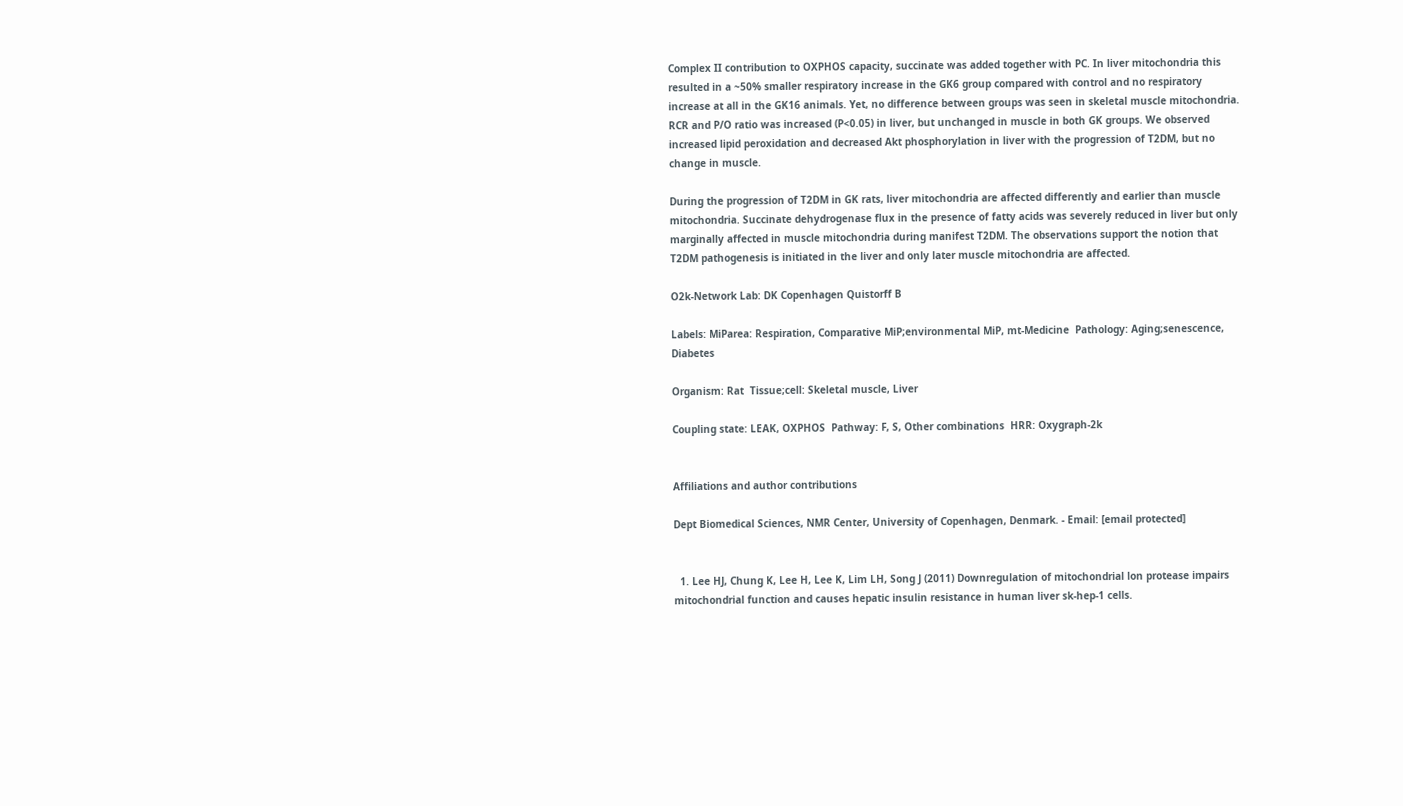Complex II contribution to OXPHOS capacity, succinate was added together with PC. In liver mitochondria this resulted in a ~50% smaller respiratory increase in the GK6 group compared with control and no respiratory increase at all in the GK16 animals. Yet, no difference between groups was seen in skeletal muscle mitochondria. RCR and P/O ratio was increased (P<0.05) in liver, but unchanged in muscle in both GK groups. We observed increased lipid peroxidation and decreased Akt phosphorylation in liver with the progression of T2DM, but no change in muscle.

During the progression of T2DM in GK rats, liver mitochondria are affected differently and earlier than muscle mitochondria. Succinate dehydrogenase flux in the presence of fatty acids was severely reduced in liver but only marginally affected in muscle mitochondria during manifest T2DM. The observations support the notion that T2DM pathogenesis is initiated in the liver and only later muscle mitochondria are affected.

O2k-Network Lab: DK Copenhagen Quistorff B

Labels: MiParea: Respiration, Comparative MiP;environmental MiP, mt-Medicine  Pathology: Aging;senescence, Diabetes

Organism: Rat  Tissue;cell: Skeletal muscle, Liver

Coupling state: LEAK, OXPHOS  Pathway: F, S, Other combinations  HRR: Oxygraph-2k


Affiliations and author contributions

Dept Biomedical Sciences, NMR Center, University of Copenhagen, Denmark. - Email: [email protected]


  1. Lee HJ, Chung K, Lee H, Lee K, Lim LH, Song J (2011) Downregulation of mitochondrial lon protease impairs mitochondrial function and causes hepatic insulin resistance in human liver sk-hep-1 cells.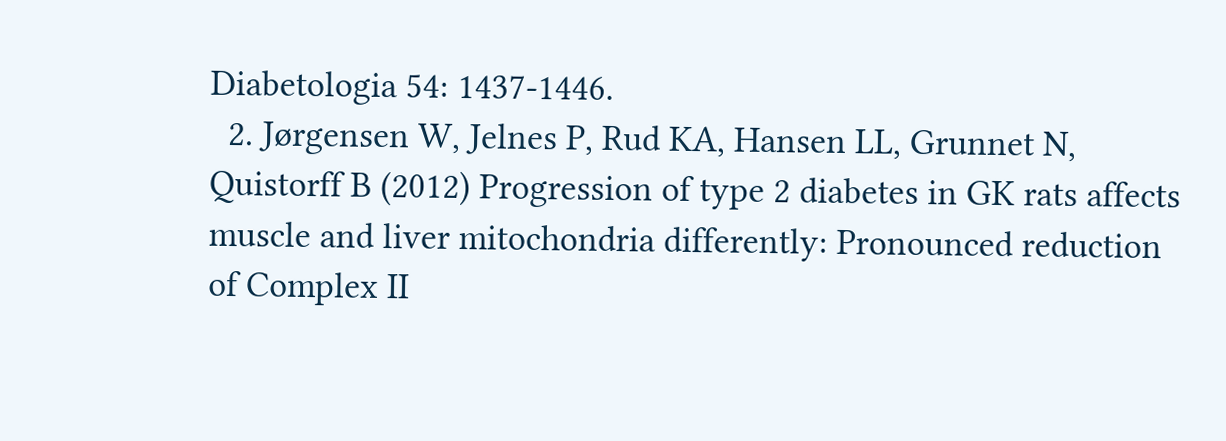Diabetologia 54: 1437-1446.
  2. Jørgensen W, Jelnes P, Rud KA, Hansen LL, Grunnet N, Quistorff B (2012) Progression of type 2 diabetes in GK rats affects muscle and liver mitochondria differently: Pronounced reduction of Complex II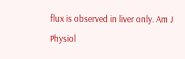flux is observed in liver only. Am J Physiol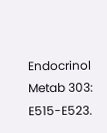Endocrinol Metab 303: E515-E523.